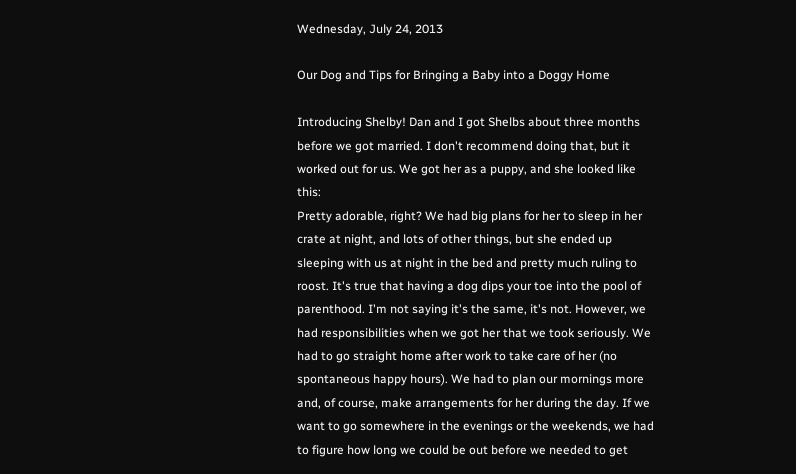Wednesday, July 24, 2013

Our Dog and Tips for Bringing a Baby into a Doggy Home

Introducing Shelby! Dan and I got Shelbs about three months before we got married. I don't recommend doing that, but it worked out for us. We got her as a puppy, and she looked like this:
Pretty adorable, right? We had big plans for her to sleep in her crate at night, and lots of other things, but she ended up sleeping with us at night in the bed and pretty much ruling to roost. It's true that having a dog dips your toe into the pool of parenthood. I'm not saying it's the same, it's not. However, we had responsibilities when we got her that we took seriously. We had to go straight home after work to take care of her (no spontaneous happy hours). We had to plan our mornings more and, of course, make arrangements for her during the day. If we want to go somewhere in the evenings or the weekends, we had to figure how long we could be out before we needed to get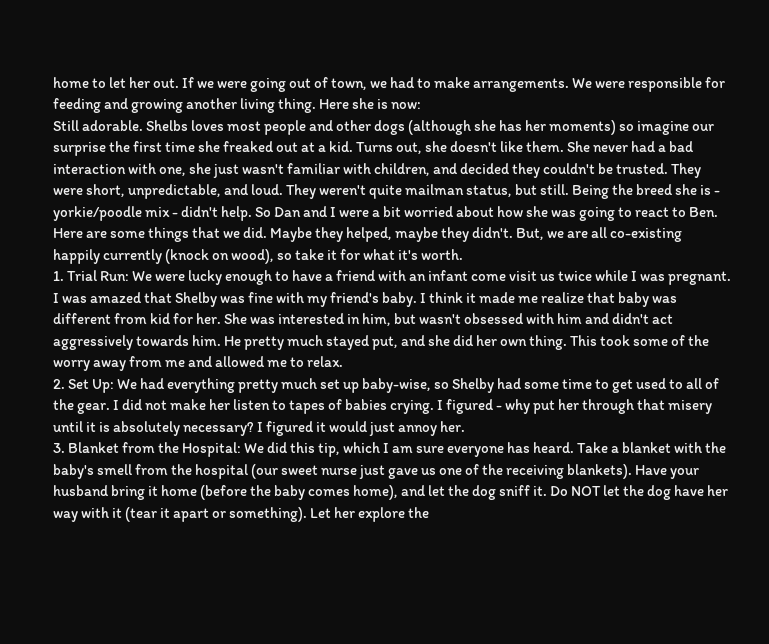home to let her out. If we were going out of town, we had to make arrangements. We were responsible for feeding and growing another living thing. Here she is now:
Still adorable. Shelbs loves most people and other dogs (although she has her moments) so imagine our surprise the first time she freaked out at a kid. Turns out, she doesn't like them. She never had a bad interaction with one, she just wasn't familiar with children, and decided they couldn't be trusted. They were short, unpredictable, and loud. They weren't quite mailman status, but still. Being the breed she is - yorkie/poodle mix - didn't help. So Dan and I were a bit worried about how she was going to react to Ben. Here are some things that we did. Maybe they helped, maybe they didn't. But, we are all co-existing happily currently (knock on wood), so take it for what it's worth.
1. Trial Run: We were lucky enough to have a friend with an infant come visit us twice while I was pregnant. I was amazed that Shelby was fine with my friend's baby. I think it made me realize that baby was different from kid for her. She was interested in him, but wasn't obsessed with him and didn't act aggressively towards him. He pretty much stayed put, and she did her own thing. This took some of the worry away from me and allowed me to relax.
2. Set Up: We had everything pretty much set up baby-wise, so Shelby had some time to get used to all of the gear. I did not make her listen to tapes of babies crying. I figured - why put her through that misery until it is absolutely necessary? I figured it would just annoy her.
3. Blanket from the Hospital: We did this tip, which I am sure everyone has heard. Take a blanket with the baby's smell from the hospital (our sweet nurse just gave us one of the receiving blankets). Have your husband bring it home (before the baby comes home), and let the dog sniff it. Do NOT let the dog have her way with it (tear it apart or something). Let her explore the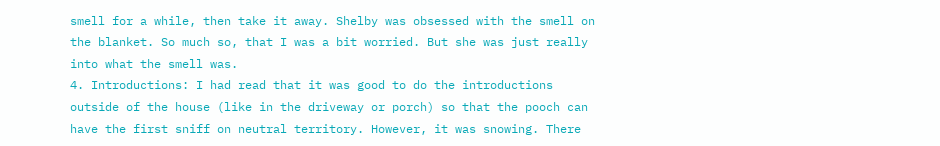smell for a while, then take it away. Shelby was obsessed with the smell on the blanket. So much so, that I was a bit worried. But she was just really into what the smell was.
4. Introductions: I had read that it was good to do the introductions outside of the house (like in the driveway or porch) so that the pooch can have the first sniff on neutral territory. However, it was snowing. There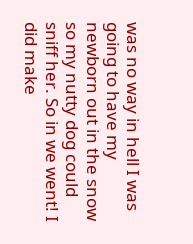was no way in hell I was going to have my newborn out in the snow so my nutty dog could sniff her. So in we went! I did make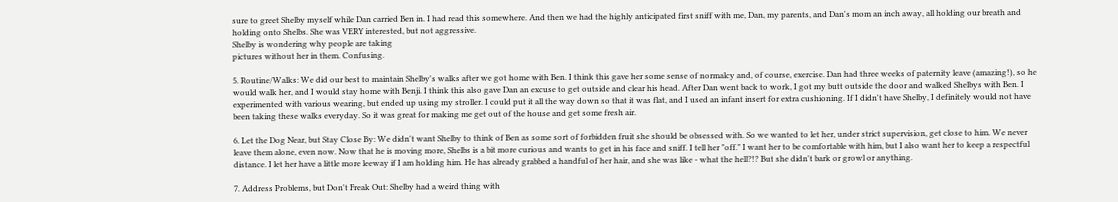sure to greet Shelby myself while Dan carried Ben in. I had read this somewhere. And then we had the highly anticipated first sniff with me, Dan, my parents, and Dan's mom an inch away, all holding our breath and holding onto Shelbs. She was VERY interested, but not aggressive.
Shelby is wondering why people are taking
pictures without her in them. Confusing.

5. Routine/Walks: We did our best to maintain Shelby's walks after we got home with Ben. I think this gave her some sense of normalcy and, of course, exercise. Dan had three weeks of paternity leave (amazing!), so he would walk her, and I would stay home with Benji. I think this also gave Dan an excuse to get outside and clear his head. After Dan went back to work, I got my butt outside the door and walked Shelbys with Ben. I experimented with various wearing, but ended up using my stroller. I could put it all the way down so that it was flat, and I used an infant insert for extra cushioning. If I didn't have Shelby, I definitely would not have been taking these walks everyday. So it was great for making me get out of the house and get some fresh air.

6. Let the Dog Near, but Stay Close By: We didn't want Shelby to think of Ben as some sort of forbidden fruit she should be obsessed with. So we wanted to let her, under strict supervision, get close to him. We never leave them alone, even now. Now that he is moving more, Shelbs is a bit more curious and wants to get in his face and sniff. I tell her "off." I want her to be comfortable with him, but I also want her to keep a respectful distance. I let her have a little more leeway if I am holding him. He has already grabbed a handful of her hair, and she was like - what the hell?!? But she didn't bark or growl or anything.

7. Address Problems, but Don't Freak Out: Shelby had a weird thing with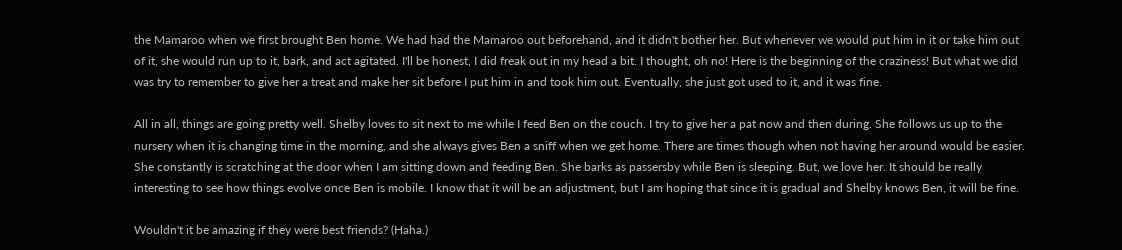the Mamaroo when we first brought Ben home. We had had the Mamaroo out beforehand, and it didn't bother her. But whenever we would put him in it or take him out of it, she would run up to it, bark, and act agitated. I'll be honest, I did freak out in my head a bit. I thought, oh no! Here is the beginning of the craziness! But what we did was try to remember to give her a treat and make her sit before I put him in and took him out. Eventually, she just got used to it, and it was fine.

All in all, things are going pretty well. Shelby loves to sit next to me while I feed Ben on the couch. I try to give her a pat now and then during. She follows us up to the nursery when it is changing time in the morning, and she always gives Ben a sniff when we get home. There are times though when not having her around would be easier. She constantly is scratching at the door when I am sitting down and feeding Ben. She barks as passersby while Ben is sleeping. But, we love her. It should be really interesting to see how things evolve once Ben is mobile. I know that it will be an adjustment, but I am hoping that since it is gradual and Shelby knows Ben, it will be fine.

Wouldn't it be amazing if they were best friends? (Haha.)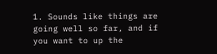1. Sounds like things are going well so far, and if you want to up the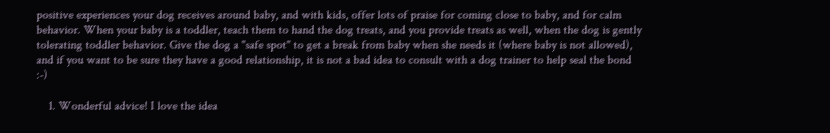positive experiences your dog receives around baby, and with kids, offer lots of praise for coming close to baby, and for calm behavior. When your baby is a toddler, teach them to hand the dog treats, and you provide treats as well, when the dog is gently tolerating toddler behavior. Give the dog a "safe spot" to get a break from baby when she needs it (where baby is not allowed), and if you want to be sure they have a good relationship, it is not a bad idea to consult with a dog trainer to help seal the bond :-)

    1. Wonderful advice! I love the idea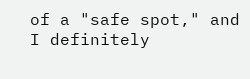of a "safe spot," and I definitely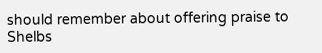should remember about offering praise to Shelbs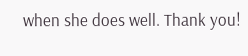when she does well. Thank you!